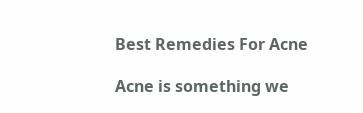Best Remedies For Acne

Acne is something we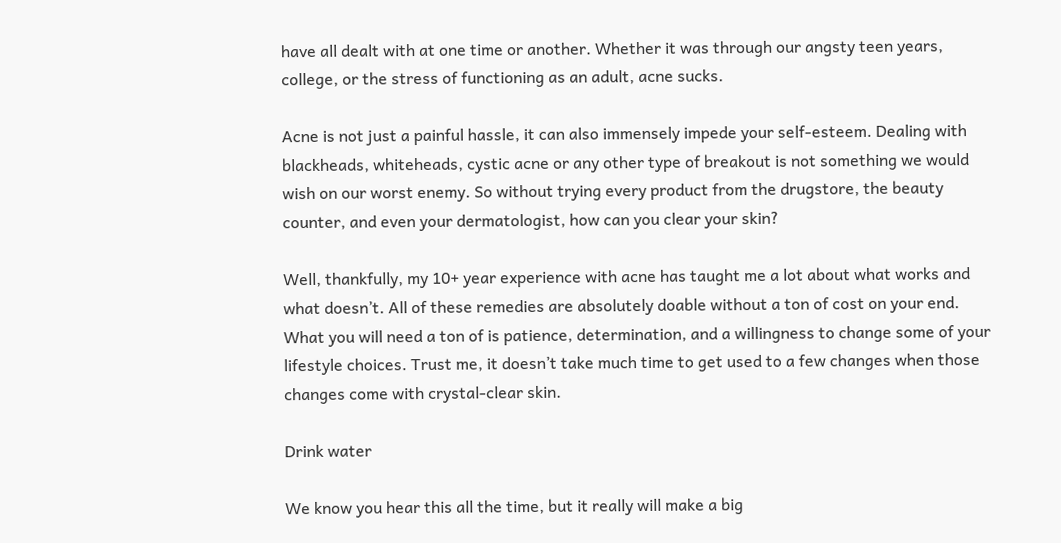have all dealt with at one time or another. Whether it was through our angsty teen years, college, or the stress of functioning as an adult, acne sucks.

Acne is not just a painful hassle, it can also immensely impede your self-esteem. Dealing with blackheads, whiteheads, cystic acne or any other type of breakout is not something we would wish on our worst enemy. So without trying every product from the drugstore, the beauty counter, and even your dermatologist, how can you clear your skin?

Well, thankfully, my 10+ year experience with acne has taught me a lot about what works and what doesn’t. All of these remedies are absolutely doable without a ton of cost on your end. What you will need a ton of is patience, determination, and a willingness to change some of your lifestyle choices. Trust me, it doesn’t take much time to get used to a few changes when those changes come with crystal-clear skin.

Drink water

We know you hear this all the time, but it really will make a big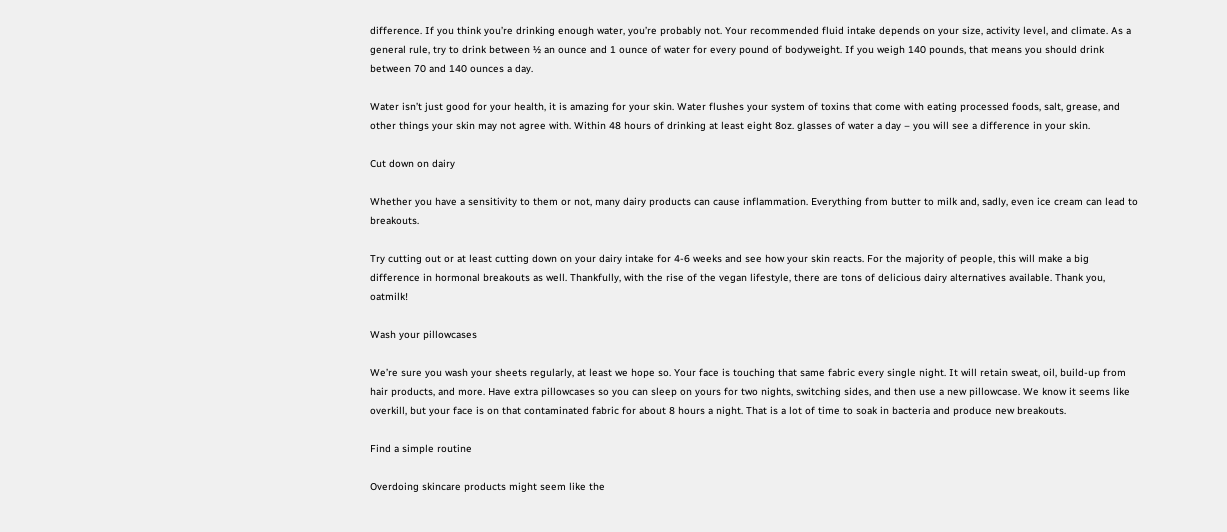difference. If you think you’re drinking enough water, you’re probably not. Your recommended fluid intake depends on your size, activity level, and climate. As a general rule, try to drink between ½ an ounce and 1 ounce of water for every pound of bodyweight. If you weigh 140 pounds, that means you should drink between 70 and 140 ounces a day.

Water isn’t just good for your health, it is amazing for your skin. Water flushes your system of toxins that come with eating processed foods, salt, grease, and other things your skin may not agree with. Within 48 hours of drinking at least eight 8oz. glasses of water a day – you will see a difference in your skin.

Cut down on dairy

Whether you have a sensitivity to them or not, many dairy products can cause inflammation. Everything from butter to milk and, sadly, even ice cream can lead to breakouts.

Try cutting out or at least cutting down on your dairy intake for 4-6 weeks and see how your skin reacts. For the majority of people, this will make a big difference in hormonal breakouts as well. Thankfully, with the rise of the vegan lifestyle, there are tons of delicious dairy alternatives available. Thank you, oatmilk!

Wash your pillowcases

We’re sure you wash your sheets regularly, at least we hope so. Your face is touching that same fabric every single night. It will retain sweat, oil, build-up from hair products, and more. Have extra pillowcases so you can sleep on yours for two nights, switching sides, and then use a new pillowcase. We know it seems like overkill, but your face is on that contaminated fabric for about 8 hours a night. That is a lot of time to soak in bacteria and produce new breakouts.

Find a simple routine

Overdoing skincare products might seem like the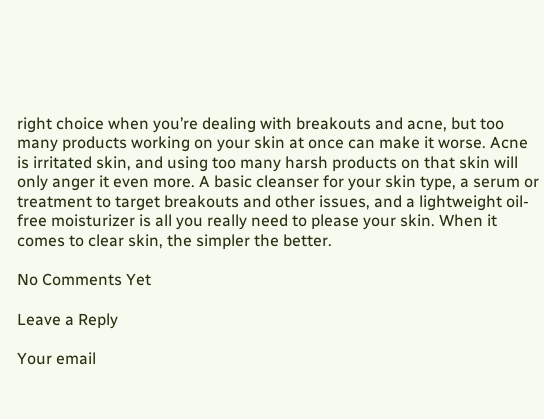right choice when you’re dealing with breakouts and acne, but too many products working on your skin at once can make it worse. Acne is irritated skin, and using too many harsh products on that skin will only anger it even more. A basic cleanser for your skin type, a serum or treatment to target breakouts and other issues, and a lightweight oil-free moisturizer is all you really need to please your skin. When it comes to clear skin, the simpler the better.

No Comments Yet

Leave a Reply

Your email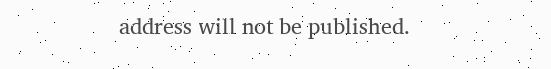address will not be published.